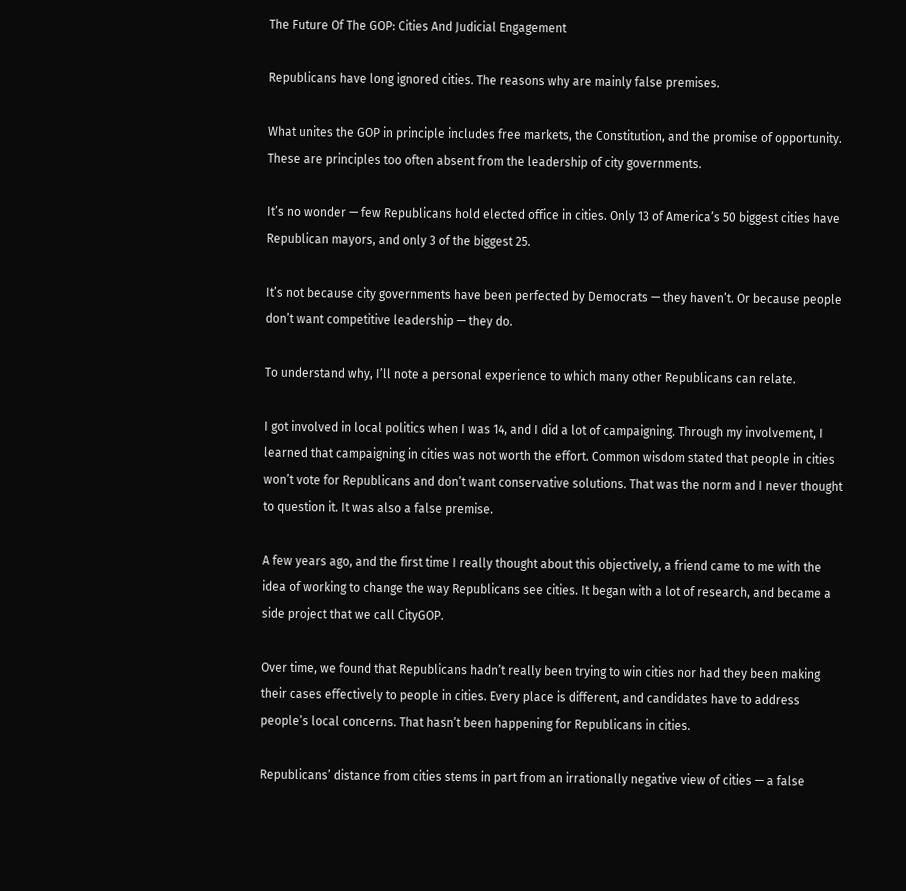The Future Of The GOP: Cities And Judicial Engagement

Republicans have long ignored cities. The reasons why are mainly false premises.

What unites the GOP in principle includes free markets, the Constitution, and the promise of opportunity. These are principles too often absent from the leadership of city governments.

It’s no wonder — few Republicans hold elected office in cities. Only 13 of America’s 50 biggest cities have Republican mayors, and only 3 of the biggest 25.

It’s not because city governments have been perfected by Democrats — they haven’t. Or because people don’t want competitive leadership — they do.

To understand why, I’ll note a personal experience to which many other Republicans can relate.

I got involved in local politics when I was 14, and I did a lot of campaigning. Through my involvement, I learned that campaigning in cities was not worth the effort. Common wisdom stated that people in cities won’t vote for Republicans and don’t want conservative solutions. That was the norm and I never thought to question it. It was also a false premise.

A few years ago, and the first time I really thought about this objectively, a friend came to me with the idea of working to change the way Republicans see cities. It began with a lot of research, and became a side project that we call CityGOP.

Over time, we found that Republicans hadn’t really been trying to win cities nor had they been making their cases effectively to people in cities. Every place is different, and candidates have to address people’s local concerns. That hasn’t been happening for Republicans in cities.

Republicans’ distance from cities stems in part from an irrationally negative view of cities — a false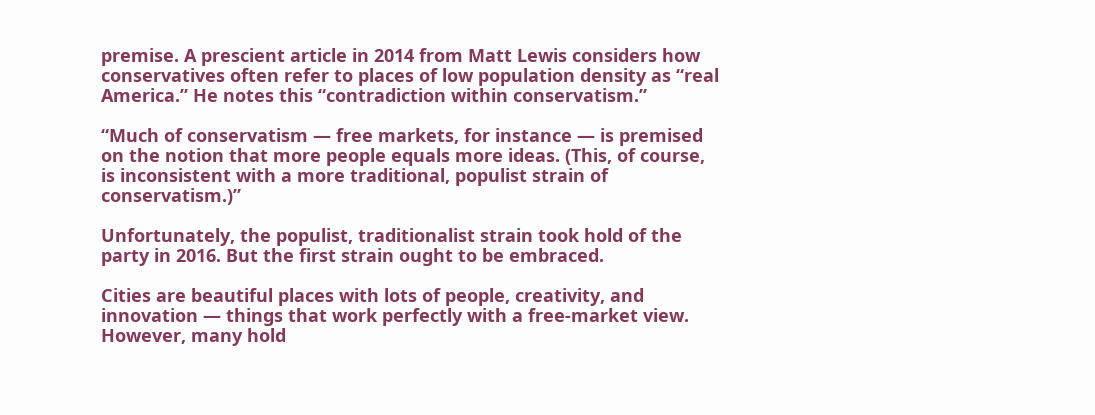premise. A prescient article in 2014 from Matt Lewis considers how conservatives often refer to places of low population density as “real America.” He notes this “contradiction within conservatism.”

“Much of conservatism — free markets, for instance — is premised on the notion that more people equals more ideas. (This, of course, is inconsistent with a more traditional, populist strain of conservatism.)”

Unfortunately, the populist, traditionalist strain took hold of the party in 2016. But the first strain ought to be embraced.

Cities are beautiful places with lots of people, creativity, and innovation — things that work perfectly with a free-market view. However, many hold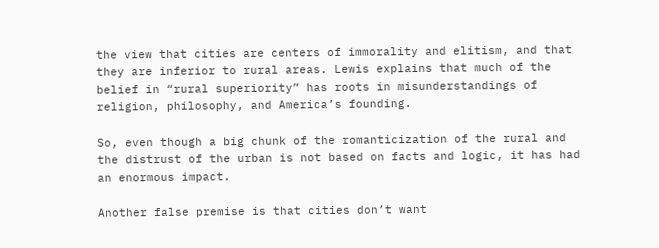the view that cities are centers of immorality and elitism, and that they are inferior to rural areas. Lewis explains that much of the belief in “rural superiority” has roots in misunderstandings of religion, philosophy, and America’s founding.

So, even though a big chunk of the romanticization of the rural and the distrust of the urban is not based on facts and logic, it has had an enormous impact.

Another false premise is that cities don’t want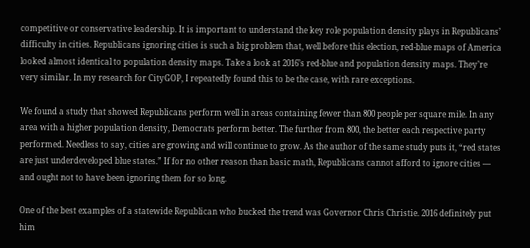competitive or conservative leadership. It is important to understand the key role population density plays in Republicans’ difficulty in cities. Republicans ignoring cities is such a big problem that, well before this election, red-blue maps of America looked almost identical to population density maps. Take a look at 2016’s red-blue and population density maps. They’re very similar. In my research for CityGOP, I repeatedly found this to be the case, with rare exceptions.

We found a study that showed Republicans perform well in areas containing fewer than 800 people per square mile. In any area with a higher population density, Democrats perform better. The further from 800, the better each respective party performed. Needless to say, cities are growing and will continue to grow. As the author of the same study puts it, “red states are just underdeveloped blue states.” If for no other reason than basic math, Republicans cannot afford to ignore cities — and ought not to have been ignoring them for so long.

One of the best examples of a statewide Republican who bucked the trend was Governor Chris Christie. 2016 definitely put him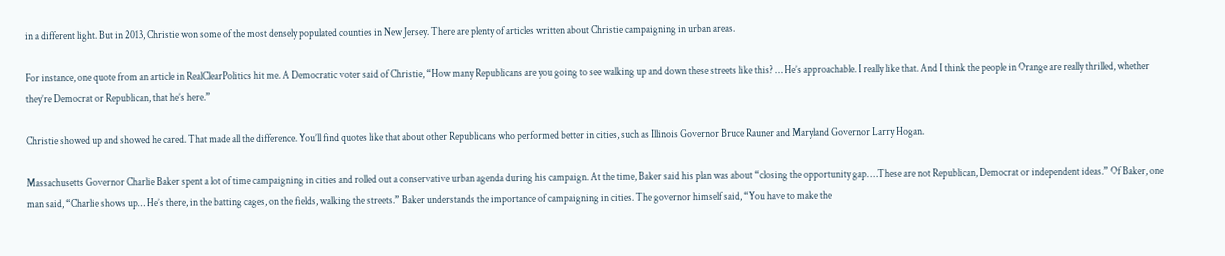in a different light. But in 2013, Christie won some of the most densely populated counties in New Jersey. There are plenty of articles written about Christie campaigning in urban areas.

For instance, one quote from an article in RealClearPolitics hit me. A Democratic voter said of Christie, “How many Republicans are you going to see walking up and down these streets like this? … He’s approachable. I really like that. And I think the people in Orange are really thrilled, whether they’re Democrat or Republican, that he’s here.”

Christie showed up and showed he cared. That made all the difference. You’ll find quotes like that about other Republicans who performed better in cities, such as Illinois Governor Bruce Rauner and Maryland Governor Larry Hogan.

Massachusetts Governor Charlie Baker spent a lot of time campaigning in cities and rolled out a conservative urban agenda during his campaign. At the time, Baker said his plan was about “closing the opportunity gap. …These are not Republican, Democrat or independent ideas.” Of Baker, one man said, “Charlie shows up… He’s there, in the batting cages, on the fields, walking the streets.” Baker understands the importance of campaigning in cities. The governor himself said, “You have to make the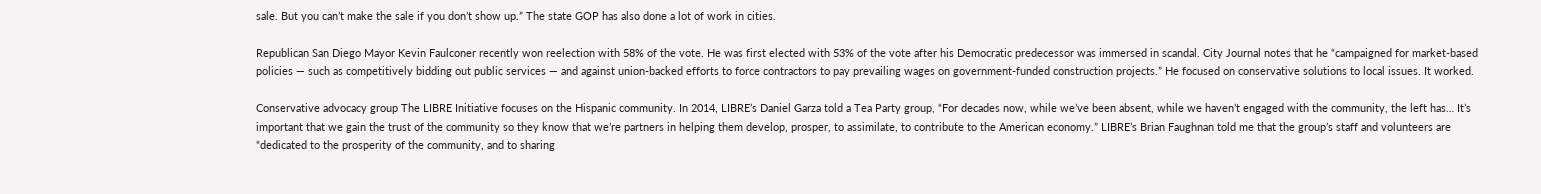sale. But you can’t make the sale if you don’t show up.” The state GOP has also done a lot of work in cities.

Republican San Diego Mayor Kevin Faulconer recently won reelection with 58% of the vote. He was first elected with 53% of the vote after his Democratic predecessor was immersed in scandal. City Journal notes that he “campaigned for market-based policies — such as competitively bidding out public services — and against union-backed efforts to force contractors to pay prevailing wages on government-funded construction projects.” He focused on conservative solutions to local issues. It worked.

Conservative advocacy group The LIBRE Initiative focuses on the Hispanic community. In 2014, LIBRE’s Daniel Garza told a Tea Party group, “For decades now, while we’ve been absent, while we haven’t engaged with the community, the left has… It’s important that we gain the trust of the community so they know that we’re partners in helping them develop, prosper, to assimilate, to contribute to the American economy.” LIBRE’s Brian Faughnan told me that the group’s staff and volunteers are “dedicated to the prosperity of the community, and to sharing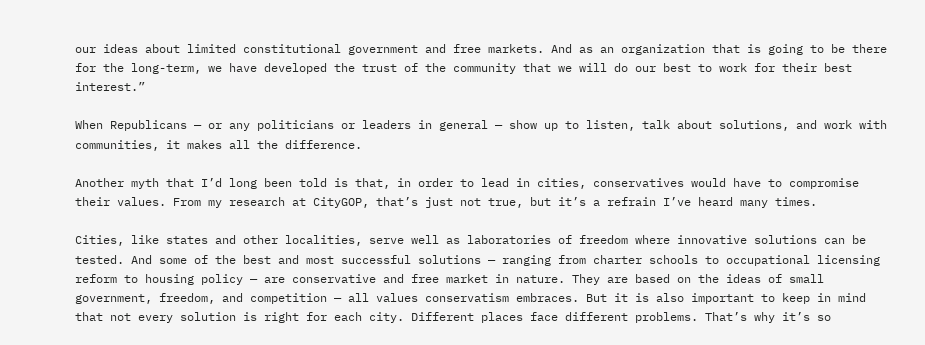our ideas about limited constitutional government and free markets. And as an organization that is going to be there for the long-term, we have developed the trust of the community that we will do our best to work for their best interest.”

When Republicans — or any politicians or leaders in general — show up to listen, talk about solutions, and work with communities, it makes all the difference.

Another myth that I’d long been told is that, in order to lead in cities, conservatives would have to compromise their values. From my research at CityGOP, that’s just not true, but it’s a refrain I’ve heard many times.

Cities, like states and other localities, serve well as laboratories of freedom where innovative solutions can be tested. And some of the best and most successful solutions — ranging from charter schools to occupational licensing reform to housing policy — are conservative and free market in nature. They are based on the ideas of small government, freedom, and competition — all values conservatism embraces. But it is also important to keep in mind that not every solution is right for each city. Different places face different problems. That’s why it’s so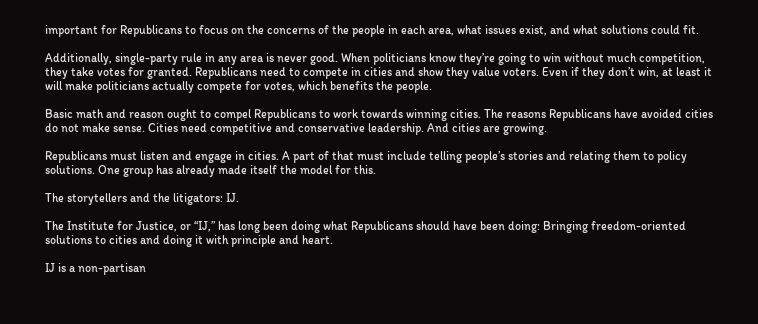important for Republicans to focus on the concerns of the people in each area, what issues exist, and what solutions could fit.

Additionally, single-party rule in any area is never good. When politicians know they’re going to win without much competition, they take votes for granted. Republicans need to compete in cities and show they value voters. Even if they don’t win, at least it will make politicians actually compete for votes, which benefits the people.

Basic math and reason ought to compel Republicans to work towards winning cities. The reasons Republicans have avoided cities do not make sense. Cities need competitive and conservative leadership. And cities are growing.

Republicans must listen and engage in cities. A part of that must include telling people’s stories and relating them to policy solutions. One group has already made itself the model for this.

The storytellers and the litigators: IJ.

The Institute for Justice, or “IJ,” has long been doing what Republicans should have been doing: Bringing freedom-oriented solutions to cities and doing it with principle and heart.

IJ is a non-partisan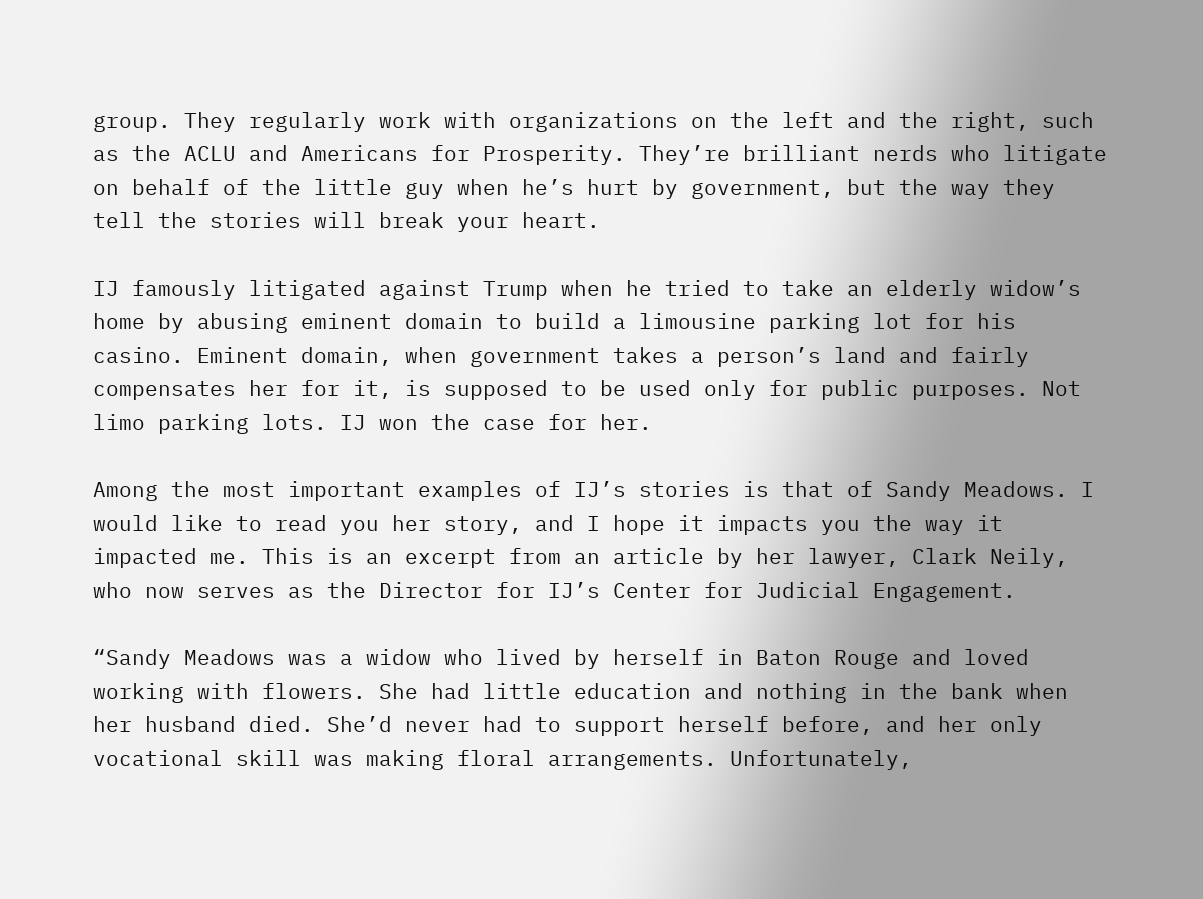group. They regularly work with organizations on the left and the right, such as the ACLU and Americans for Prosperity. They’re brilliant nerds who litigate on behalf of the little guy when he’s hurt by government, but the way they tell the stories will break your heart.

IJ famously litigated against Trump when he tried to take an elderly widow’s home by abusing eminent domain to build a limousine parking lot for his casino. Eminent domain, when government takes a person’s land and fairly compensates her for it, is supposed to be used only for public purposes. Not limo parking lots. IJ won the case for her.

Among the most important examples of IJ’s stories is that of Sandy Meadows. I would like to read you her story, and I hope it impacts you the way it impacted me. This is an excerpt from an article by her lawyer, Clark Neily, who now serves as the Director for IJ’s Center for Judicial Engagement.

“Sandy Meadows was a widow who lived by herself in Baton Rouge and loved working with flowers. She had little education and nothing in the bank when her husband died. She’d never had to support herself before, and her only vocational skill was making floral arrangements. Unfortunately,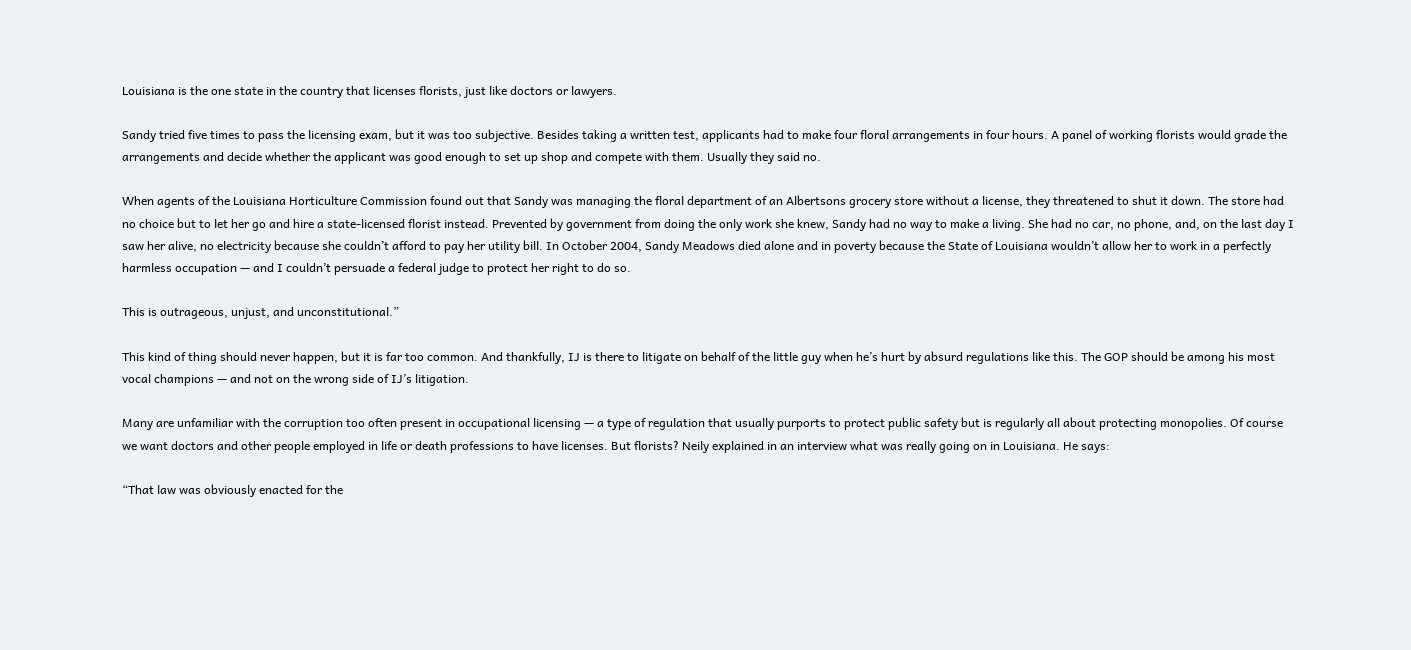Louisiana is the one state in the country that licenses florists, just like doctors or lawyers.

Sandy tried five times to pass the licensing exam, but it was too subjective. Besides taking a written test, applicants had to make four floral arrangements in four hours. A panel of working florists would grade the arrangements and decide whether the applicant was good enough to set up shop and compete with them. Usually they said no.

When agents of the Louisiana Horticulture Commission found out that Sandy was managing the floral department of an Albertsons grocery store without a license, they threatened to shut it down. The store had no choice but to let her go and hire a state-licensed florist instead. Prevented by government from doing the only work she knew, Sandy had no way to make a living. She had no car, no phone, and, on the last day I saw her alive, no electricity because she couldn’t afford to pay her utility bill. In October 2004, Sandy Meadows died alone and in poverty because the State of Louisiana wouldn’t allow her to work in a perfectly harmless occupation — and I couldn’t persuade a federal judge to protect her right to do so.

This is outrageous, unjust, and unconstitutional.”

This kind of thing should never happen, but it is far too common. And thankfully, IJ is there to litigate on behalf of the little guy when he’s hurt by absurd regulations like this. The GOP should be among his most vocal champions — and not on the wrong side of IJ’s litigation.

Many are unfamiliar with the corruption too often present in occupational licensing — a type of regulation that usually purports to protect public safety but is regularly all about protecting monopolies. Of course we want doctors and other people employed in life or death professions to have licenses. But florists? Neily explained in an interview what was really going on in Louisiana. He says:

“That law was obviously enacted for the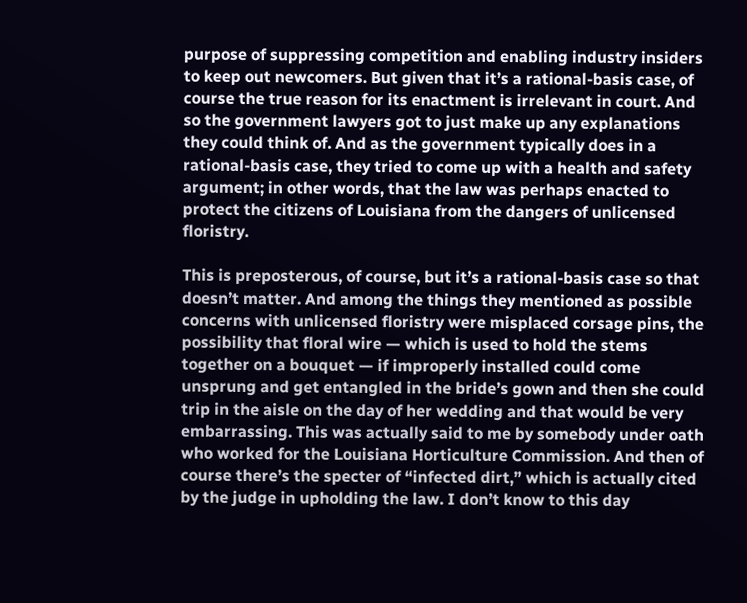purpose of suppressing competition and enabling industry insiders to keep out newcomers. But given that it’s a rational-basis case, of course the true reason for its enactment is irrelevant in court. And so the government lawyers got to just make up any explanations they could think of. And as the government typically does in a rational-basis case, they tried to come up with a health and safety argument; in other words, that the law was perhaps enacted to protect the citizens of Louisiana from the dangers of unlicensed floristry.

This is preposterous, of course, but it’s a rational-basis case so that doesn’t matter. And among the things they mentioned as possible concerns with unlicensed floristry were misplaced corsage pins, the possibility that floral wire — which is used to hold the stems together on a bouquet — if improperly installed could come unsprung and get entangled in the bride’s gown and then she could trip in the aisle on the day of her wedding and that would be very embarrassing. This was actually said to me by somebody under oath who worked for the Louisiana Horticulture Commission. And then of course there’s the specter of “infected dirt,” which is actually cited by the judge in upholding the law. I don’t know to this day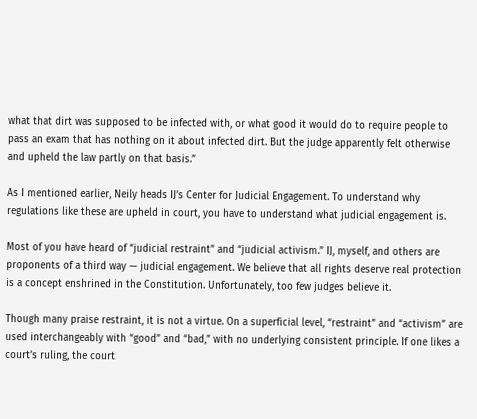what that dirt was supposed to be infected with, or what good it would do to require people to pass an exam that has nothing on it about infected dirt. But the judge apparently felt otherwise and upheld the law partly on that basis.”

As I mentioned earlier, Neily heads IJ’s Center for Judicial Engagement. To understand why regulations like these are upheld in court, you have to understand what judicial engagement is.

Most of you have heard of “judicial restraint” and “judicial activism.” IJ, myself, and others are proponents of a third way — judicial engagement. We believe that all rights deserve real protection is a concept enshrined in the Constitution. Unfortunately, too few judges believe it.

Though many praise restraint, it is not a virtue. On a superficial level, “restraint” and “activism” are used interchangeably with “good” and “bad,” with no underlying consistent principle. If one likes a court’s ruling, the court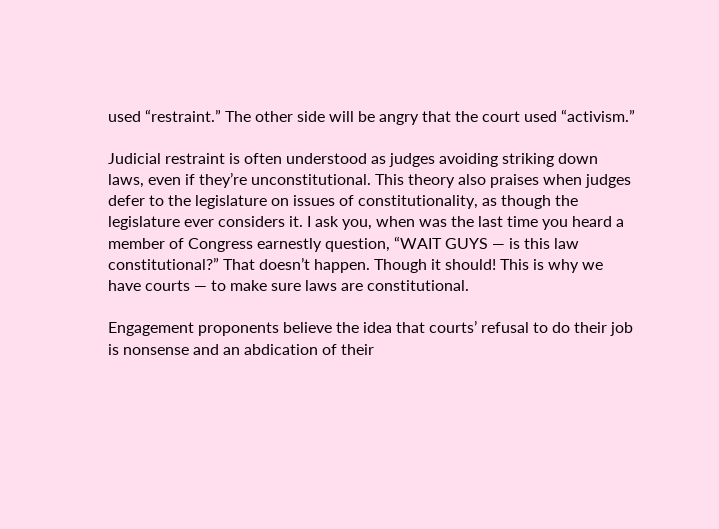used “restraint.” The other side will be angry that the court used “activism.”

Judicial restraint is often understood as judges avoiding striking down laws, even if they’re unconstitutional. This theory also praises when judges defer to the legislature on issues of constitutionality, as though the legislature ever considers it. I ask you, when was the last time you heard a member of Congress earnestly question, “WAIT GUYS — is this law constitutional?” That doesn’t happen. Though it should! This is why we have courts — to make sure laws are constitutional.

Engagement proponents believe the idea that courts’ refusal to do their job is nonsense and an abdication of their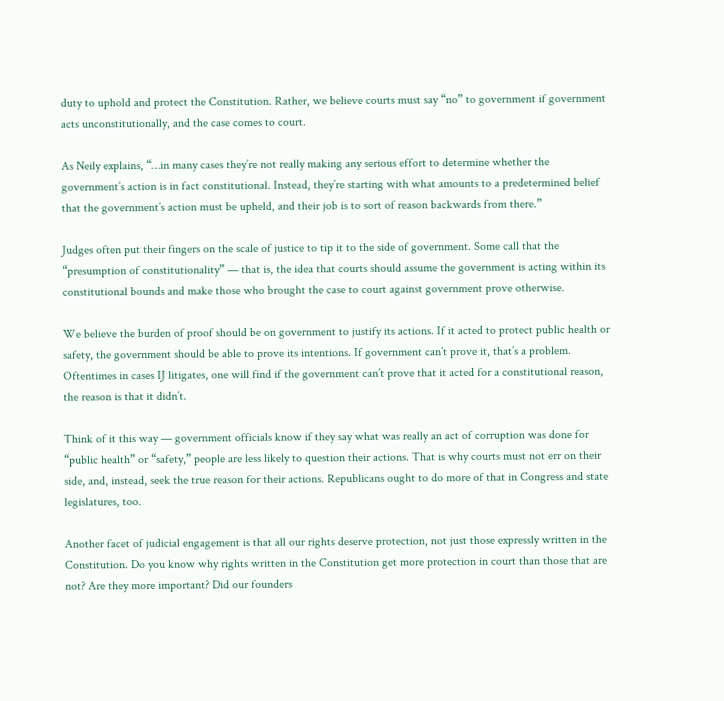duty to uphold and protect the Constitution. Rather, we believe courts must say “no” to government if government acts unconstitutionally, and the case comes to court.

As Neily explains, “…in many cases they’re not really making any serious effort to determine whether the government’s action is in fact constitutional. Instead, they’re starting with what amounts to a predetermined belief that the government’s action must be upheld, and their job is to sort of reason backwards from there.”

Judges often put their fingers on the scale of justice to tip it to the side of government. Some call that the “presumption of constitutionality” — that is, the idea that courts should assume the government is acting within its constitutional bounds and make those who brought the case to court against government prove otherwise.

We believe the burden of proof should be on government to justify its actions. If it acted to protect public health or safety, the government should be able to prove its intentions. If government can’t prove it, that’s a problem. Oftentimes in cases IJ litigates, one will find if the government can’t prove that it acted for a constitutional reason, the reason is that it didn’t.

Think of it this way — government officials know if they say what was really an act of corruption was done for “public health” or “safety,” people are less likely to question their actions. That is why courts must not err on their side, and, instead, seek the true reason for their actions. Republicans ought to do more of that in Congress and state legislatures, too.

Another facet of judicial engagement is that all our rights deserve protection, not just those expressly written in the Constitution. Do you know why rights written in the Constitution get more protection in court than those that are not? Are they more important? Did our founders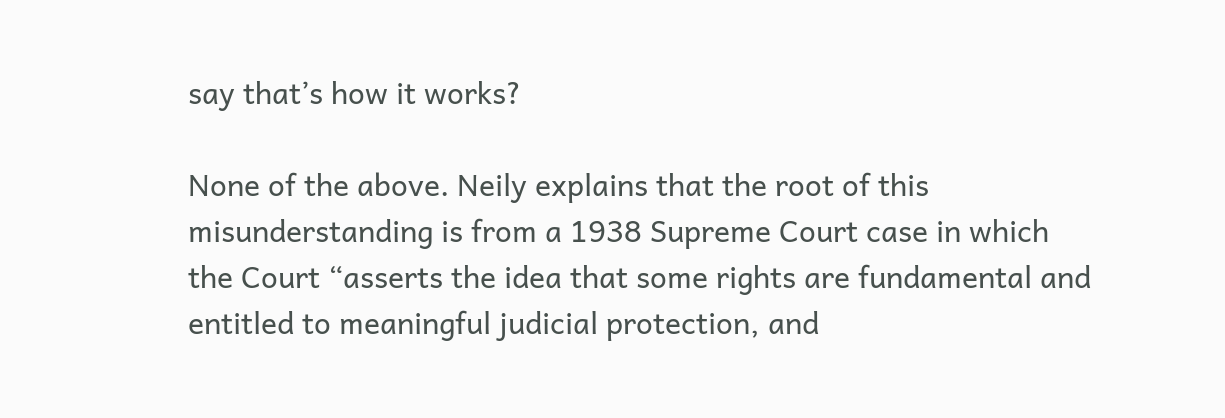say that’s how it works?

None of the above. Neily explains that the root of this misunderstanding is from a 1938 Supreme Court case in which the Court “asserts the idea that some rights are fundamental and entitled to meaningful judicial protection, and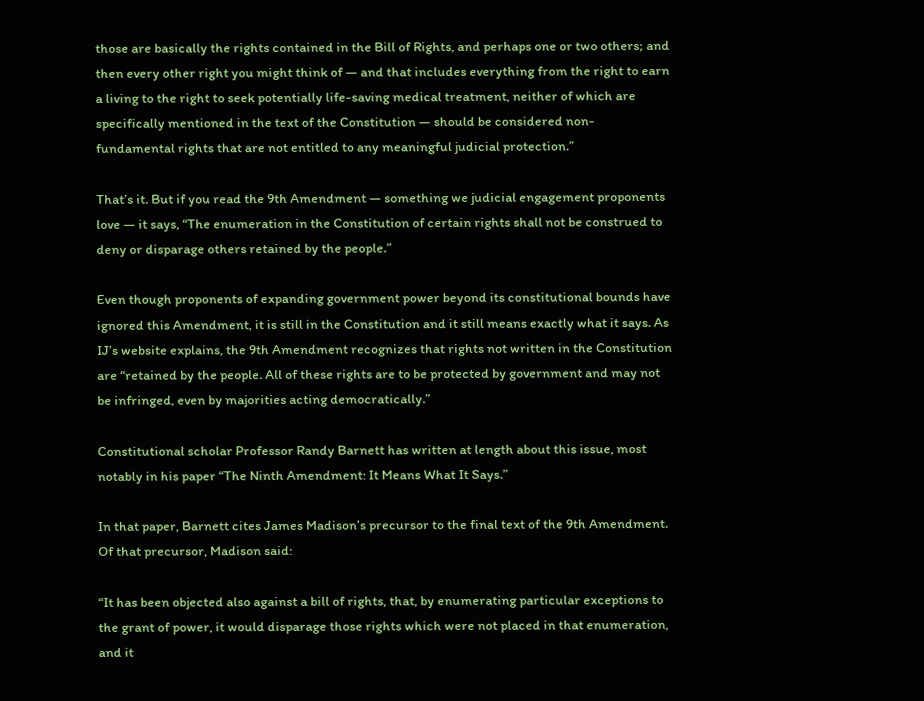those are basically the rights contained in the Bill of Rights, and perhaps one or two others; and then every other right you might think of — and that includes everything from the right to earn a living to the right to seek potentially life-saving medical treatment, neither of which are specifically mentioned in the text of the Constitution — should be considered non-fundamental rights that are not entitled to any meaningful judicial protection.”

That’s it. But if you read the 9th Amendment — something we judicial engagement proponents love — it says, “The enumeration in the Constitution of certain rights shall not be construed to deny or disparage others retained by the people.”

Even though proponents of expanding government power beyond its constitutional bounds have ignored this Amendment, it is still in the Constitution and it still means exactly what it says. As IJ’s website explains, the 9th Amendment recognizes that rights not written in the Constitution are “retained by the people. All of these rights are to be protected by government and may not be infringed, even by majorities acting democratically.”

Constitutional scholar Professor Randy Barnett has written at length about this issue, most notably in his paper “The Ninth Amendment: It Means What It Says.”

In that paper, Barnett cites James Madison’s precursor to the final text of the 9th Amendment. Of that precursor, Madison said:

“It has been objected also against a bill of rights, that, by enumerating particular exceptions to the grant of power, it would disparage those rights which were not placed in that enumeration, and it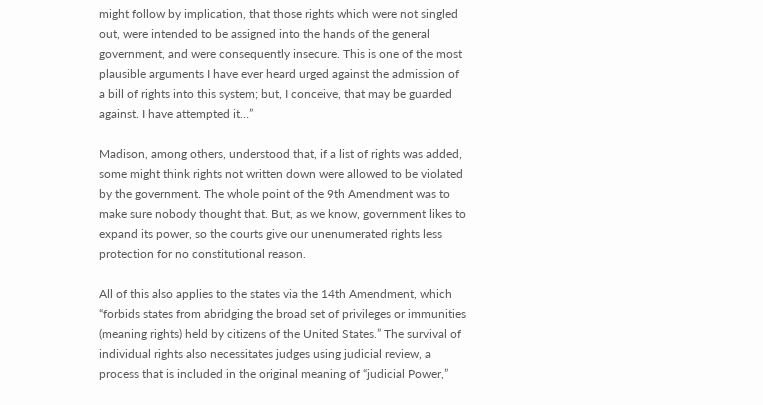might follow by implication, that those rights which were not singled out, were intended to be assigned into the hands of the general government, and were consequently insecure. This is one of the most plausible arguments I have ever heard urged against the admission of a bill of rights into this system; but, I conceive, that may be guarded against. I have attempted it…”

Madison, among others, understood that, if a list of rights was added, some might think rights not written down were allowed to be violated by the government. The whole point of the 9th Amendment was to make sure nobody thought that. But, as we know, government likes to expand its power, so the courts give our unenumerated rights less protection for no constitutional reason.

All of this also applies to the states via the 14th Amendment, which “forbids states from abridging the broad set of privileges or immunities (meaning rights) held by citizens of the United States.” The survival of individual rights also necessitates judges using judicial review, a process that is included in the original meaning of “judicial Power,”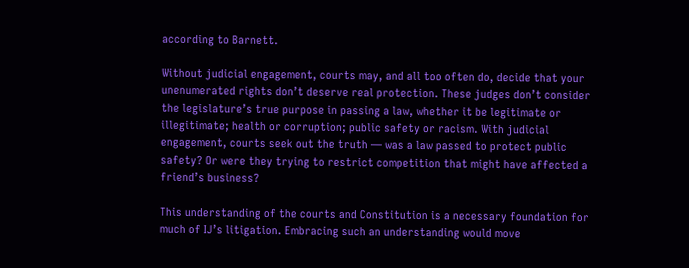according to Barnett.

Without judicial engagement, courts may, and all too often do, decide that your unenumerated rights don’t deserve real protection. These judges don’t consider the legislature’s true purpose in passing a law, whether it be legitimate or illegitimate; health or corruption; public safety or racism. With judicial engagement, courts seek out the truth — was a law passed to protect public safety? Or were they trying to restrict competition that might have affected a friend’s business?

This understanding of the courts and Constitution is a necessary foundation for much of IJ’s litigation. Embracing such an understanding would move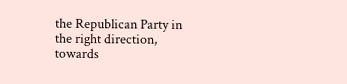the Republican Party in the right direction, towards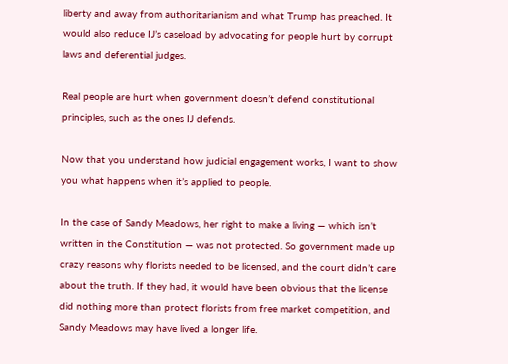liberty and away from authoritarianism and what Trump has preached. It would also reduce IJ’s caseload by advocating for people hurt by corrupt laws and deferential judges.

Real people are hurt when government doesn’t defend constitutional principles, such as the ones IJ defends.

Now that you understand how judicial engagement works, I want to show you what happens when it’s applied to people.

In the case of Sandy Meadows, her right to make a living — which isn’t written in the Constitution — was not protected. So government made up crazy reasons why florists needed to be licensed, and the court didn’t care about the truth. If they had, it would have been obvious that the license did nothing more than protect florists from free market competition, and Sandy Meadows may have lived a longer life.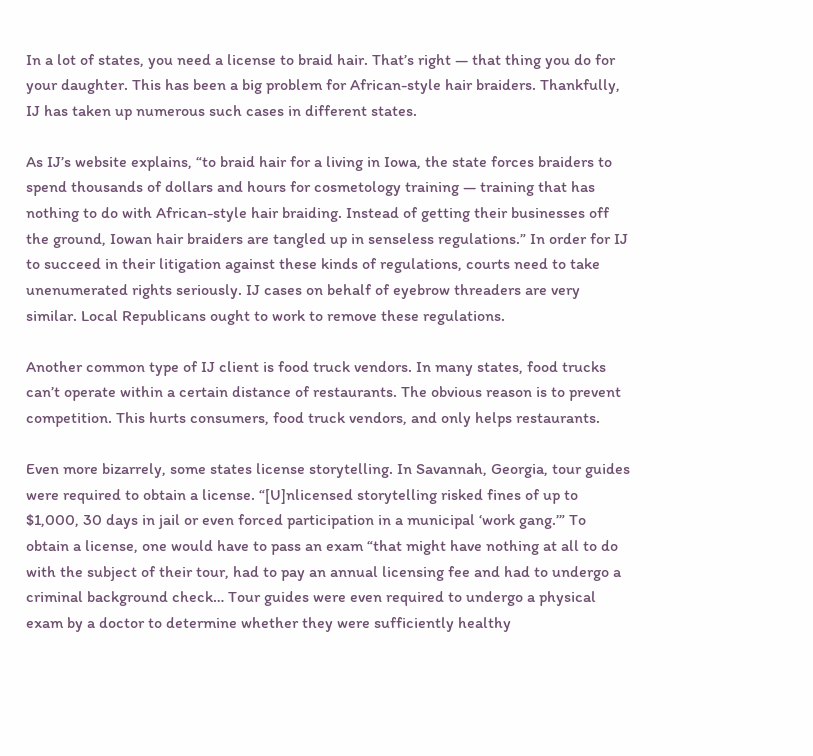In a lot of states, you need a license to braid hair. That’s right — that thing you do for your daughter. This has been a big problem for African-style hair braiders. Thankfully, IJ has taken up numerous such cases in different states.

As IJ’s website explains, “to braid hair for a living in Iowa, the state forces braiders to spend thousands of dollars and hours for cosmetology training — training that has nothing to do with African-style hair braiding. Instead of getting their businesses off the ground, Iowan hair braiders are tangled up in senseless regulations.” In order for IJ to succeed in their litigation against these kinds of regulations, courts need to take unenumerated rights seriously. IJ cases on behalf of eyebrow threaders are very similar. Local Republicans ought to work to remove these regulations.

Another common type of IJ client is food truck vendors. In many states, food trucks can’t operate within a certain distance of restaurants. The obvious reason is to prevent competition. This hurts consumers, food truck vendors, and only helps restaurants.

Even more bizarrely, some states license storytelling. In Savannah, Georgia, tour guides were required to obtain a license. “[U]nlicensed storytelling risked fines of up to $1,000, 30 days in jail or even forced participation in a municipal ‘work gang.’” To obtain a license, one would have to pass an exam “that might have nothing at all to do with the subject of their tour, had to pay an annual licensing fee and had to undergo a criminal background check… Tour guides were even required to undergo a physical exam by a doctor to determine whether they were sufficiently healthy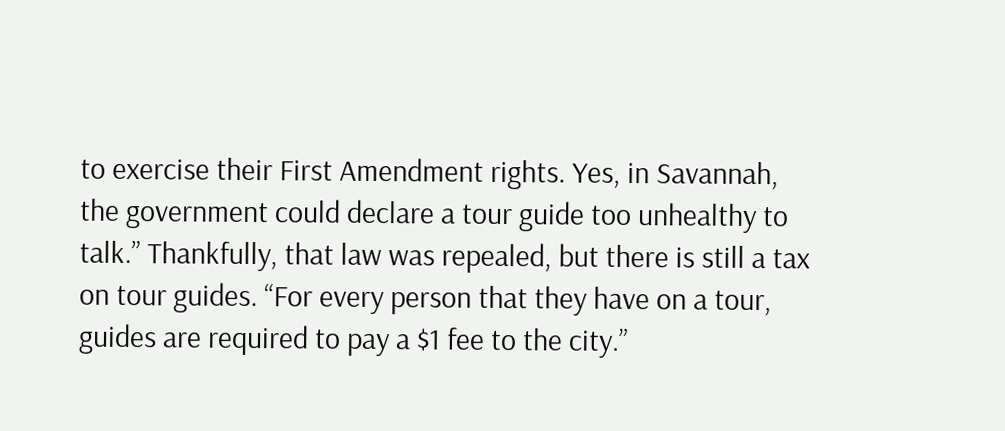to exercise their First Amendment rights. Yes, in Savannah, the government could declare a tour guide too unhealthy to talk.” Thankfully, that law was repealed, but there is still a tax on tour guides. “For every person that they have on a tour, guides are required to pay a $1 fee to the city.”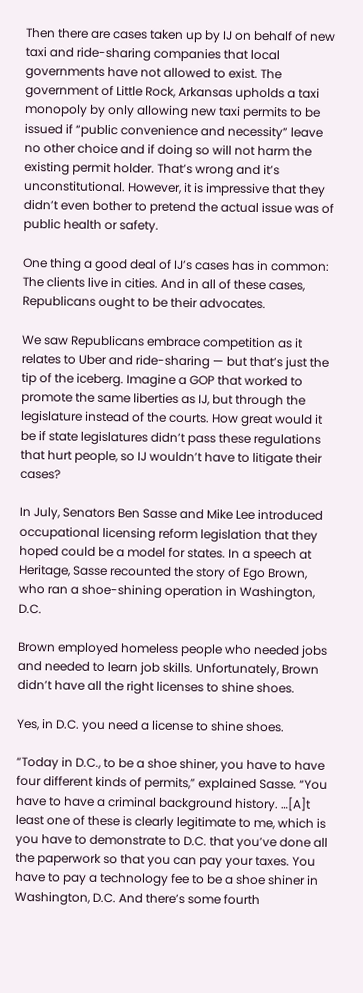Then there are cases taken up by IJ on behalf of new taxi and ride-sharing companies that local governments have not allowed to exist. The government of Little Rock, Arkansas upholds a taxi monopoly by only allowing new taxi permits to be issued if “public convenience and necessity” leave no other choice and if doing so will not harm the existing permit holder. That’s wrong and it’s unconstitutional. However, it is impressive that they didn’t even bother to pretend the actual issue was of public health or safety.

One thing a good deal of IJ’s cases has in common: The clients live in cities. And in all of these cases, Republicans ought to be their advocates.

We saw Republicans embrace competition as it relates to Uber and ride-sharing — but that’s just the tip of the iceberg. Imagine a GOP that worked to promote the same liberties as IJ, but through the legislature instead of the courts. How great would it be if state legislatures didn’t pass these regulations that hurt people, so IJ wouldn’t have to litigate their cases?

In July, Senators Ben Sasse and Mike Lee introduced occupational licensing reform legislation that they hoped could be a model for states. In a speech at Heritage, Sasse recounted the story of Ego Brown, who ran a shoe-shining operation in Washington, D.C.

Brown employed homeless people who needed jobs and needed to learn job skills. Unfortunately, Brown didn’t have all the right licenses to shine shoes.

Yes, in D.C. you need a license to shine shoes.

“Today in D.C., to be a shoe shiner, you have to have four different kinds of permits,” explained Sasse. “You have to have a criminal background history. …[A]t least one of these is clearly legitimate to me, which is you have to demonstrate to D.C. that you’ve done all the paperwork so that you can pay your taxes. You have to pay a technology fee to be a shoe shiner in Washington, D.C. And there’s some fourth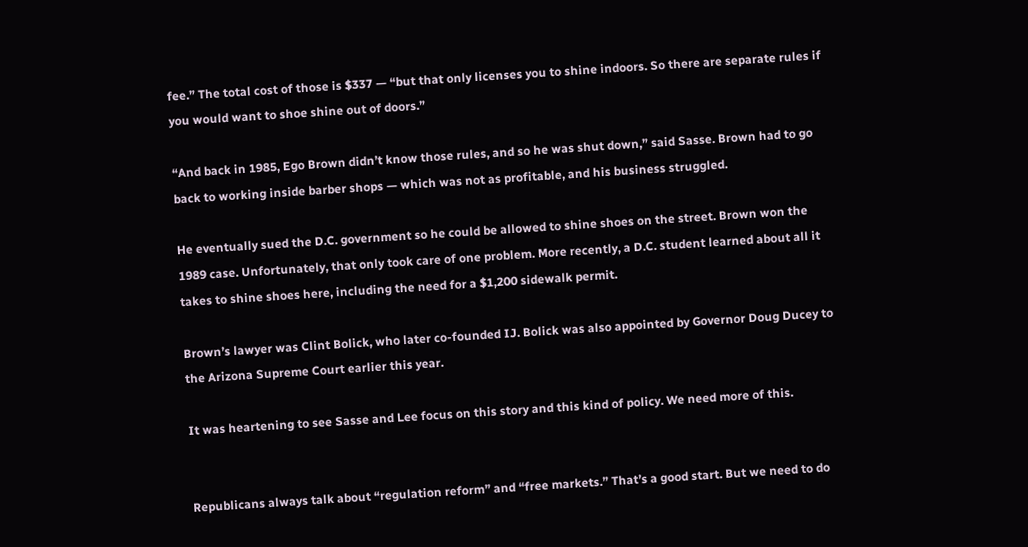fee.” The total cost of those is $337 — “but that only licenses you to shine indoors. So there are separate rules if you would want to shoe shine out of doors.”

“And back in 1985, Ego Brown didn’t know those rules, and so he was shut down,” said Sasse. Brown had to go back to working inside barber shops — which was not as profitable, and his business struggled.

He eventually sued the D.C. government so he could be allowed to shine shoes on the street. Brown won the 1989 case. Unfortunately, that only took care of one problem. More recently, a D.C. student learned about all it takes to shine shoes here, including the need for a $1,200 sidewalk permit.

Brown’s lawyer was Clint Bolick, who later co-founded IJ. Bolick was also appointed by Governor Doug Ducey to the Arizona Supreme Court earlier this year.

It was heartening to see Sasse and Lee focus on this story and this kind of policy. We need more of this.


Republicans always talk about “regulation reform” and “free markets.” That’s a good start. But we need to do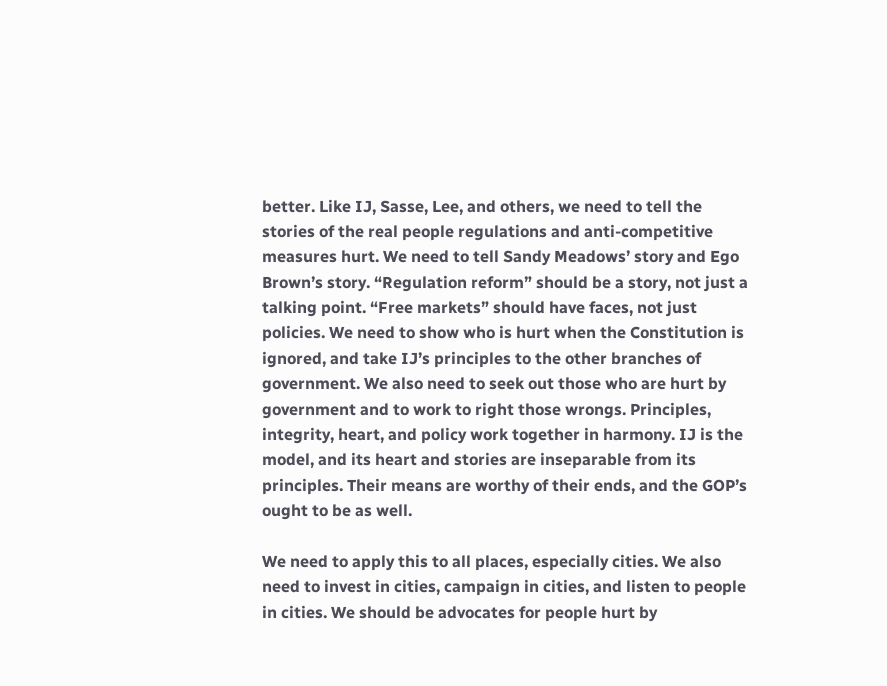better. Like IJ, Sasse, Lee, and others, we need to tell the stories of the real people regulations and anti-competitive measures hurt. We need to tell Sandy Meadows’ story and Ego Brown’s story. “Regulation reform” should be a story, not just a talking point. “Free markets” should have faces, not just policies. We need to show who is hurt when the Constitution is ignored, and take IJ’s principles to the other branches of government. We also need to seek out those who are hurt by government and to work to right those wrongs. Principles, integrity, heart, and policy work together in harmony. IJ is the model, and its heart and stories are inseparable from its principles. Their means are worthy of their ends, and the GOP’s ought to be as well.

We need to apply this to all places, especially cities. We also need to invest in cities, campaign in cities, and listen to people in cities. We should be advocates for people hurt by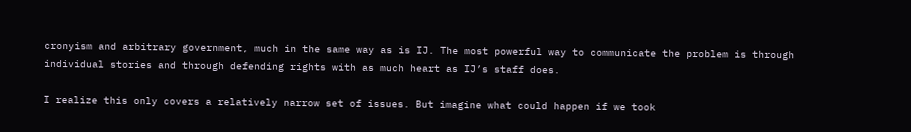cronyism and arbitrary government, much in the same way as is IJ. The most powerful way to communicate the problem is through individual stories and through defending rights with as much heart as IJ’s staff does.

I realize this only covers a relatively narrow set of issues. But imagine what could happen if we took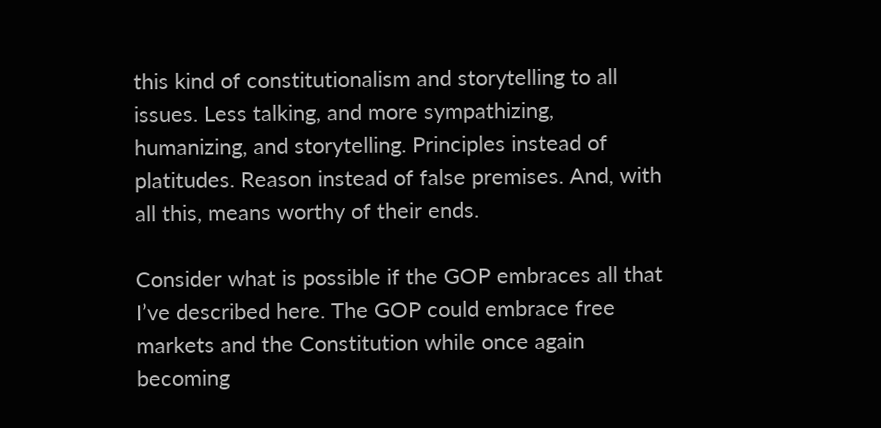this kind of constitutionalism and storytelling to all issues. Less talking, and more sympathizing, humanizing, and storytelling. Principles instead of platitudes. Reason instead of false premises. And, with all this, means worthy of their ends.

Consider what is possible if the GOP embraces all that I’ve described here. The GOP could embrace free markets and the Constitution while once again becoming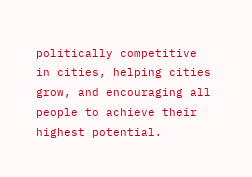politically competitive in cities, helping cities grow, and encouraging all people to achieve their highest potential.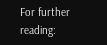For further reading: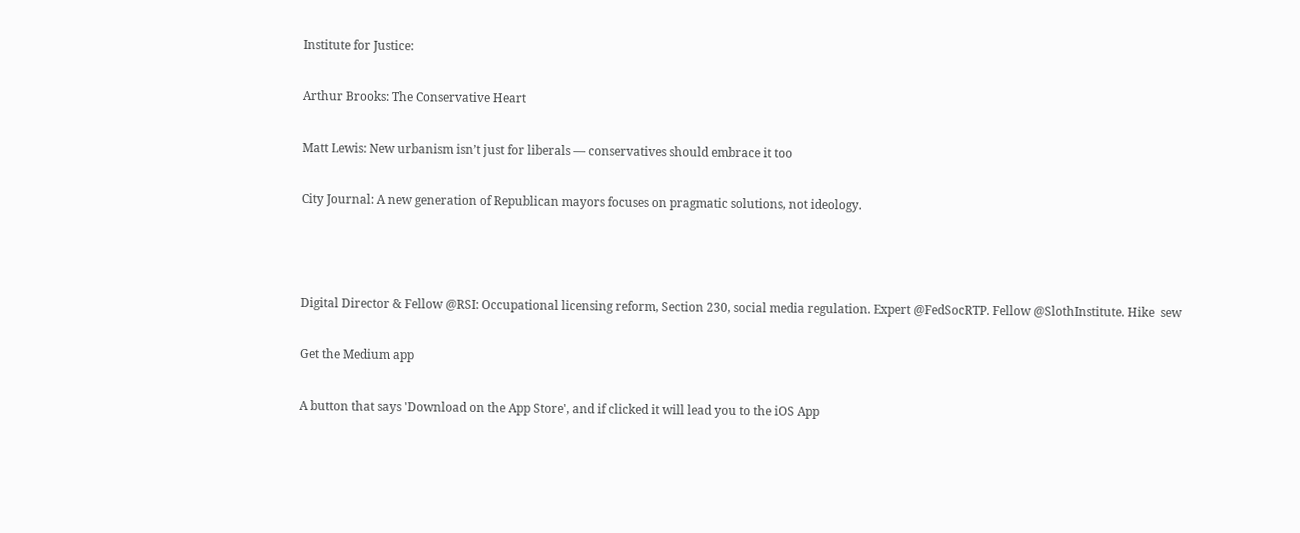Institute for Justice:

Arthur Brooks: The Conservative Heart

Matt Lewis: New urbanism isn’t just for liberals — conservatives should embrace it too

City Journal: A new generation of Republican mayors focuses on pragmatic solutions, not ideology.



Digital Director & Fellow @RSI: Occupational licensing reform, Section 230, social media regulation. Expert @FedSocRTP. Fellow @SlothInstitute. Hike  sew

Get the Medium app

A button that says 'Download on the App Store', and if clicked it will lead you to the iOS App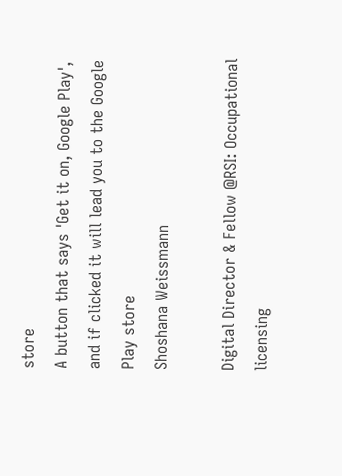store
A button that says 'Get it on, Google Play', and if clicked it will lead you to the Google Play store
Shoshana Weissmann

Digital Director & Fellow @RSI: Occupational licensing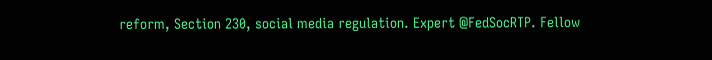reform, Section 230, social media regulation. Expert @FedSocRTP. Fellow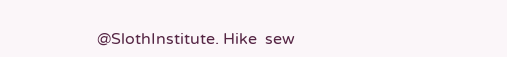@SlothInstitute. Hike  sew